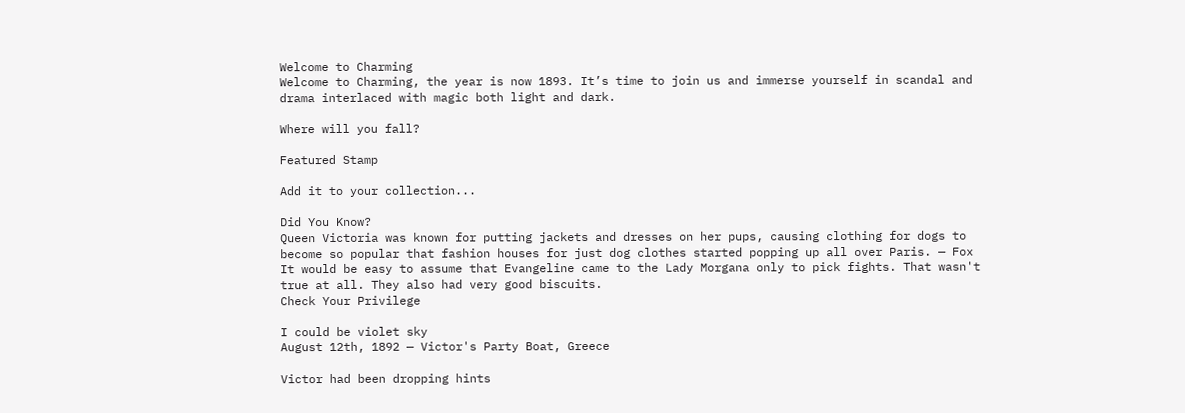Welcome to Charming
Welcome to Charming, the year is now 1893. It’s time to join us and immerse yourself in scandal and drama interlaced with magic both light and dark.

Where will you fall?

Featured Stamp

Add it to your collection...

Did You Know?
Queen Victoria was known for putting jackets and dresses on her pups, causing clothing for dogs to become so popular that fashion houses for just dog clothes started popping up all over Paris. — Fox
It would be easy to assume that Evangeline came to the Lady Morgana only to pick fights. That wasn't true at all. They also had very good biscuits.
Check Your Privilege

I could be violet sky
August 12th, 1892 — Victor's Party Boat, Greece

Victor had been dropping hints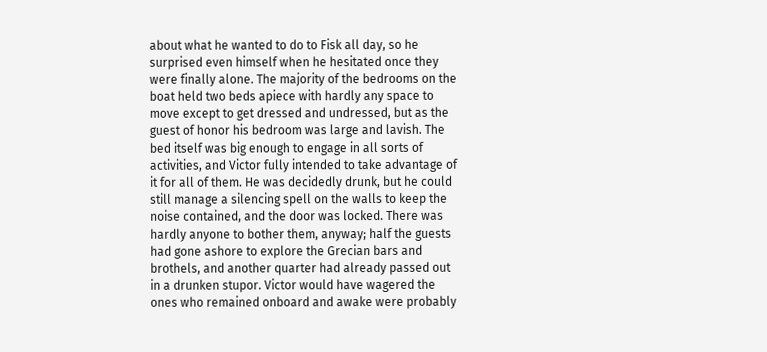about what he wanted to do to Fisk all day, so he surprised even himself when he hesitated once they were finally alone. The majority of the bedrooms on the boat held two beds apiece with hardly any space to move except to get dressed and undressed, but as the guest of honor his bedroom was large and lavish. The bed itself was big enough to engage in all sorts of activities, and Victor fully intended to take advantage of it for all of them. He was decidedly drunk, but he could still manage a silencing spell on the walls to keep the noise contained, and the door was locked. There was hardly anyone to bother them, anyway; half the guests had gone ashore to explore the Grecian bars and brothels, and another quarter had already passed out in a drunken stupor. Victor would have wagered the ones who remained onboard and awake were probably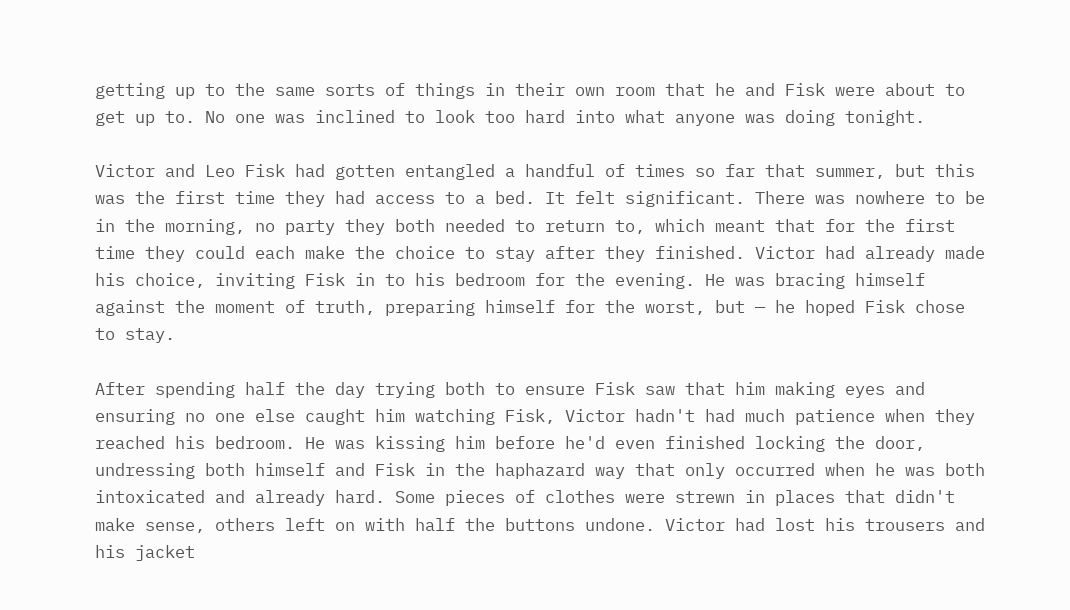getting up to the same sorts of things in their own room that he and Fisk were about to get up to. No one was inclined to look too hard into what anyone was doing tonight.

Victor and Leo Fisk had gotten entangled a handful of times so far that summer, but this was the first time they had access to a bed. It felt significant. There was nowhere to be in the morning, no party they both needed to return to, which meant that for the first time they could each make the choice to stay after they finished. Victor had already made his choice, inviting Fisk in to his bedroom for the evening. He was bracing himself against the moment of truth, preparing himself for the worst, but — he hoped Fisk chose to stay.

After spending half the day trying both to ensure Fisk saw that him making eyes and ensuring no one else caught him watching Fisk, Victor hadn't had much patience when they reached his bedroom. He was kissing him before he'd even finished locking the door, undressing both himself and Fisk in the haphazard way that only occurred when he was both intoxicated and already hard. Some pieces of clothes were strewn in places that didn't make sense, others left on with half the buttons undone. Victor had lost his trousers and his jacket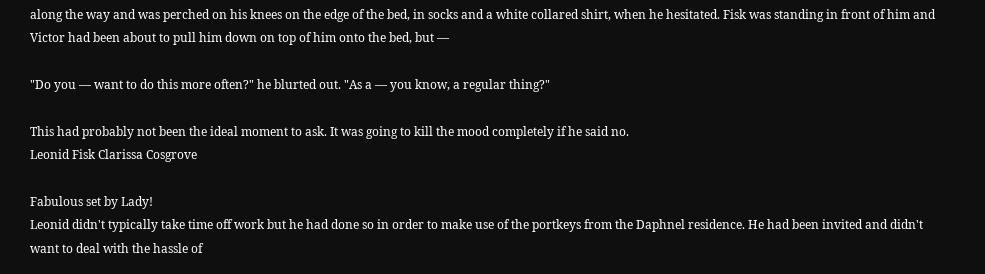along the way and was perched on his knees on the edge of the bed, in socks and a white collared shirt, when he hesitated. Fisk was standing in front of him and Victor had been about to pull him down on top of him onto the bed, but —

"Do you — want to do this more often?" he blurted out. "As a — you know, a regular thing?"

This had probably not been the ideal moment to ask. It was going to kill the mood completely if he said no.
Leonid Fisk Clarissa Cosgrove

Fabulous set by Lady!
Leonid didn't typically take time off work but he had done so in order to make use of the portkeys from the Daphnel residence. He had been invited and didn't want to deal with the hassle of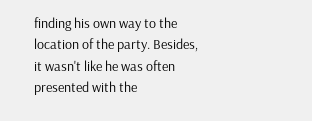finding his own way to the location of the party. Besides, it wasn't like he was often presented with the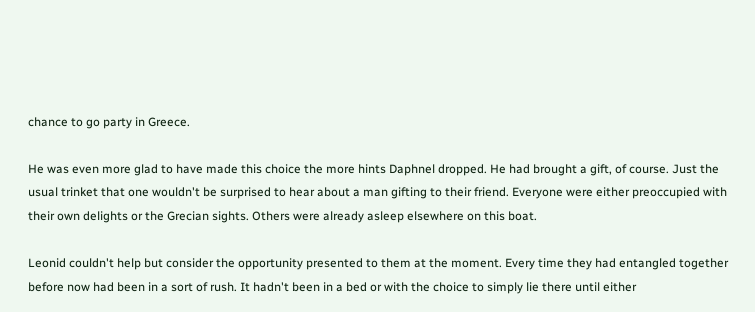chance to go party in Greece.

He was even more glad to have made this choice the more hints Daphnel dropped. He had brought a gift, of course. Just the usual trinket that one wouldn't be surprised to hear about a man gifting to their friend. Everyone were either preoccupied with their own delights or the Grecian sights. Others were already asleep elsewhere on this boat.

Leonid couldn't help but consider the opportunity presented to them at the moment. Every time they had entangled together before now had been in a sort of rush. It hadn't been in a bed or with the choice to simply lie there until either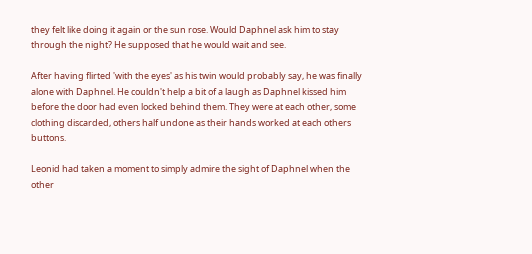they felt like doing it again or the sun rose. Would Daphnel ask him to stay through the night? He supposed that he would wait and see.

After having flirted 'with the eyes' as his twin would probably say, he was finally alone with Daphnel. He couldn't help a bit of a laugh as Daphnel kissed him before the door had even locked behind them. They were at each other, some clothing discarded, others half undone as their hands worked at each others buttons.

Leonid had taken a moment to simply admire the sight of Daphnel when the other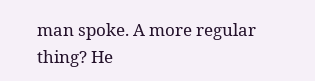man spoke. A more regular thing? He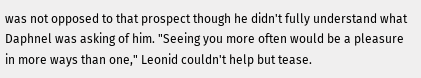was not opposed to that prospect though he didn't fully understand what Daphnel was asking of him. "Seeing you more often would be a pleasure in more ways than one," Leonid couldn't help but tease.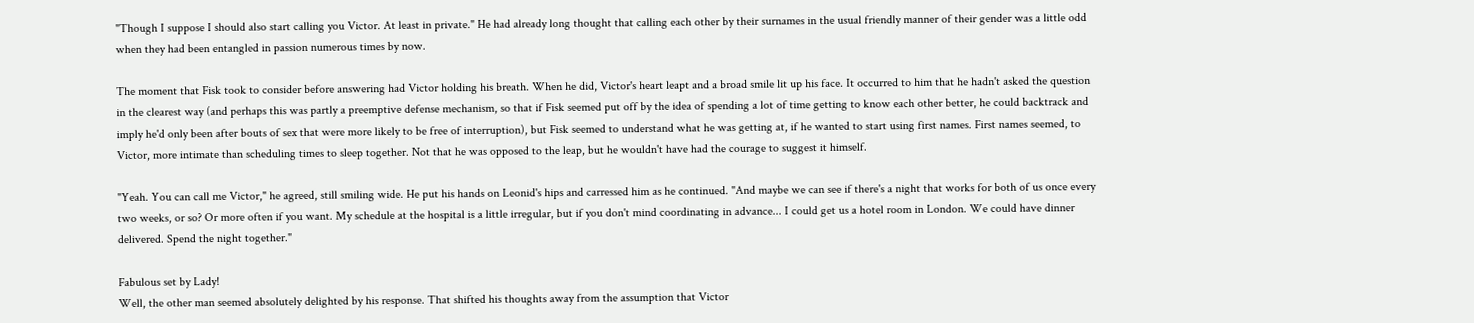"Though I suppose I should also start calling you Victor. At least in private." He had already long thought that calling each other by their surnames in the usual friendly manner of their gender was a little odd when they had been entangled in passion numerous times by now.

The moment that Fisk took to consider before answering had Victor holding his breath. When he did, Victor's heart leapt and a broad smile lit up his face. It occurred to him that he hadn't asked the question in the clearest way (and perhaps this was partly a preemptive defense mechanism, so that if Fisk seemed put off by the idea of spending a lot of time getting to know each other better, he could backtrack and imply he'd only been after bouts of sex that were more likely to be free of interruption), but Fisk seemed to understand what he was getting at, if he wanted to start using first names. First names seemed, to Victor, more intimate than scheduling times to sleep together. Not that he was opposed to the leap, but he wouldn't have had the courage to suggest it himself.

"Yeah. You can call me Victor," he agreed, still smiling wide. He put his hands on Leonid's hips and carressed him as he continued. "And maybe we can see if there's a night that works for both of us once every two weeks, or so? Or more often if you want. My schedule at the hospital is a little irregular, but if you don't mind coordinating in advance... I could get us a hotel room in London. We could have dinner delivered. Spend the night together."

Fabulous set by Lady!
Well, the other man seemed absolutely delighted by his response. That shifted his thoughts away from the assumption that Victor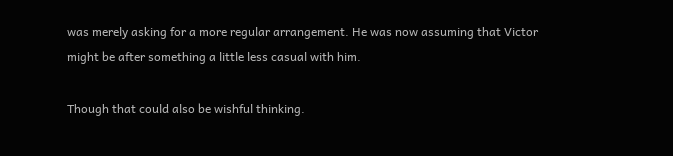was merely asking for a more regular arrangement. He was now assuming that Victor might be after something a little less casual with him.

Though that could also be wishful thinking.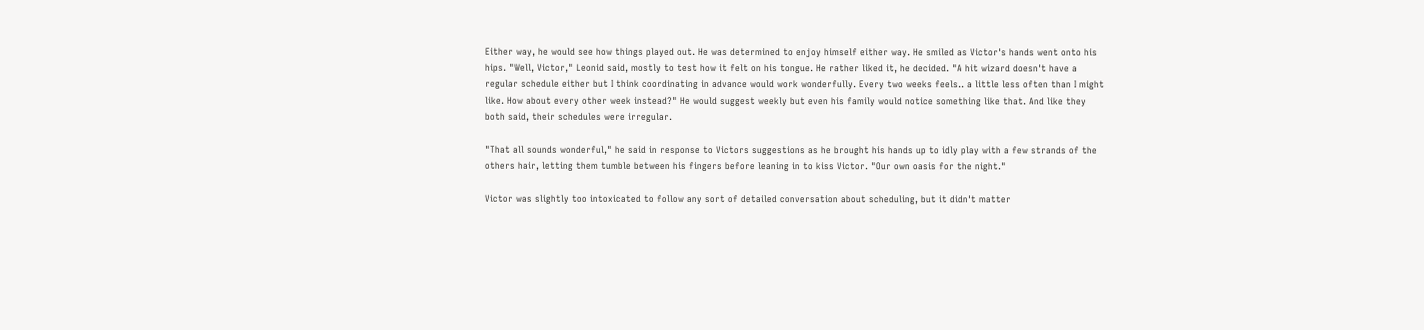Either way, he would see how things played out. He was determined to enjoy himself either way. He smiled as Victor's hands went onto his hips. "Well, Victor," Leonid said, mostly to test how it felt on his tongue. He rather liked it, he decided. "A hit wizard doesn't have a regular schedule either but I think coordinating in advance would work wonderfully. Every two weeks feels.. a little less often than I might like. How about every other week instead?" He would suggest weekly but even his family would notice something like that. And like they both said, their schedules were irregular.

"That all sounds wonderful," he said in response to Victors suggestions as he brought his hands up to idly play with a few strands of the others hair, letting them tumble between his fingers before leaning in to kiss Victor. "Our own oasis for the night."

Victor was slightly too intoxicated to follow any sort of detailed conversation about scheduling, but it didn't matter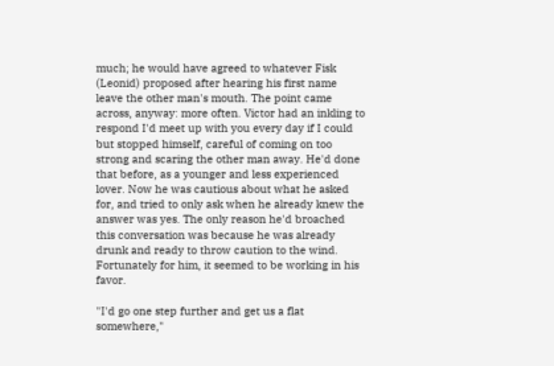much; he would have agreed to whatever Fisk (Leonid) proposed after hearing his first name leave the other man's mouth. The point came across, anyway: more often. Victor had an inkling to respond I'd meet up with you every day if I could but stopped himself, careful of coming on too strong and scaring the other man away. He'd done that before, as a younger and less experienced lover. Now he was cautious about what he asked for, and tried to only ask when he already knew the answer was yes. The only reason he'd broached this conversation was because he was already drunk and ready to throw caution to the wind. Fortunately for him, it seemed to be working in his favor.

"I'd go one step further and get us a flat somewhere,"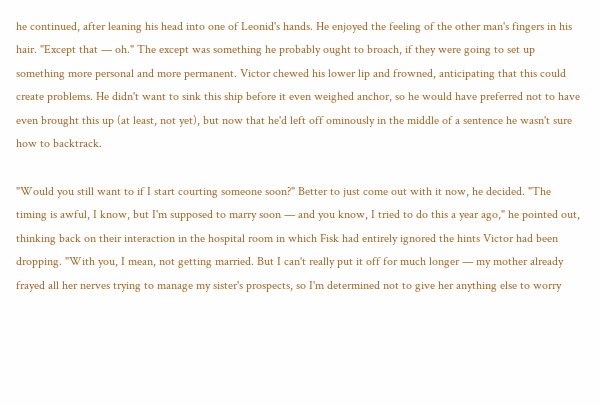he continued, after leaning his head into one of Leonid's hands. He enjoyed the feeling of the other man's fingers in his hair. "Except that — oh." The except was something he probably ought to broach, if they were going to set up something more personal and more permanent. Victor chewed his lower lip and frowned, anticipating that this could create problems. He didn't want to sink this ship before it even weighed anchor, so he would have preferred not to have even brought this up (at least, not yet), but now that he'd left off ominously in the middle of a sentence he wasn't sure how to backtrack.

"Would you still want to if I start courting someone soon?" Better to just come out with it now, he decided. "The timing is awful, I know, but I'm supposed to marry soon — and you know, I tried to do this a year ago," he pointed out, thinking back on their interaction in the hospital room in which Fisk had entirely ignored the hints Victor had been dropping. "With you, I mean, not getting married. But I can't really put it off for much longer — my mother already frayed all her nerves trying to manage my sister's prospects, so I'm determined not to give her anything else to worry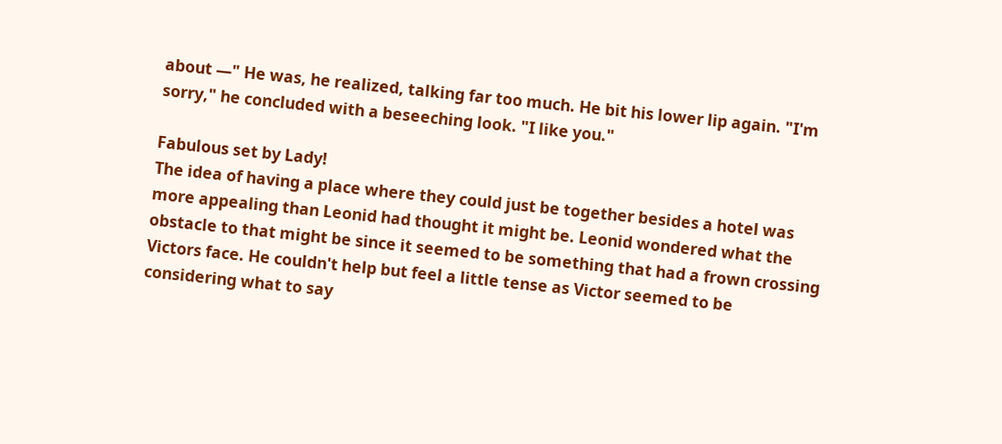about —" He was, he realized, talking far too much. He bit his lower lip again. "I'm sorry," he concluded with a beseeching look. "I like you."

Fabulous set by Lady!
The idea of having a place where they could just be together besides a hotel was more appealing than Leonid had thought it might be. Leonid wondered what the obstacle to that might be since it seemed to be something that had a frown crossing Victors face. He couldn't help but feel a little tense as Victor seemed to be considering what to say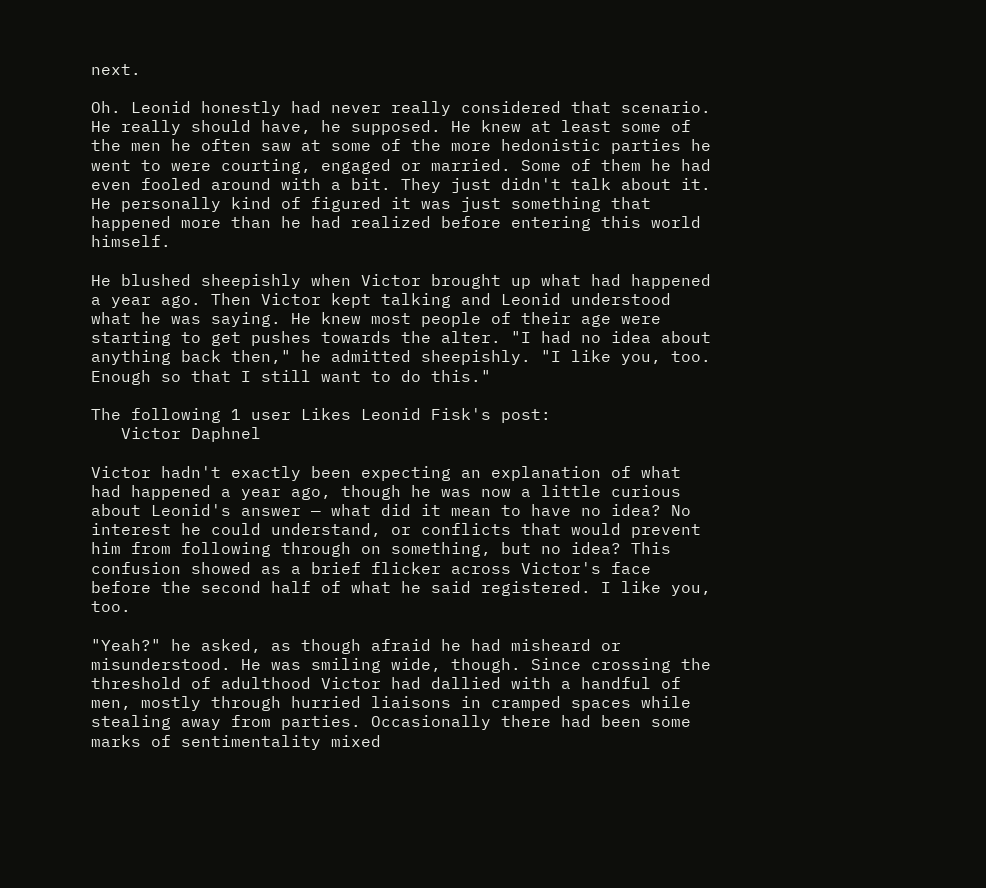next.

Oh. Leonid honestly had never really considered that scenario. He really should have, he supposed. He knew at least some of the men he often saw at some of the more hedonistic parties he went to were courting, engaged or married. Some of them he had even fooled around with a bit. They just didn't talk about it. He personally kind of figured it was just something that happened more than he had realized before entering this world himself.

He blushed sheepishly when Victor brought up what had happened a year ago. Then Victor kept talking and Leonid understood what he was saying. He knew most people of their age were starting to get pushes towards the alter. "I had no idea about anything back then," he admitted sheepishly. "I like you, too. Enough so that I still want to do this."

The following 1 user Likes Leonid Fisk's post:
   Victor Daphnel

Victor hadn't exactly been expecting an explanation of what had happened a year ago, though he was now a little curious about Leonid's answer — what did it mean to have no idea? No interest he could understand, or conflicts that would prevent him from following through on something, but no idea? This confusion showed as a brief flicker across Victor's face before the second half of what he said registered. I like you, too.

"Yeah?" he asked, as though afraid he had misheard or misunderstood. He was smiling wide, though. Since crossing the threshold of adulthood Victor had dallied with a handful of men, mostly through hurried liaisons in cramped spaces while stealing away from parties. Occasionally there had been some marks of sentimentality mixed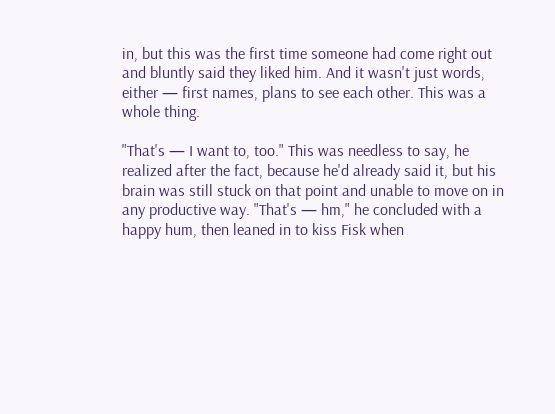in, but this was the first time someone had come right out and bluntly said they liked him. And it wasn't just words, either — first names, plans to see each other. This was a whole thing.

"That's — I want to, too." This was needless to say, he realized after the fact, because he'd already said it, but his brain was still stuck on that point and unable to move on in any productive way. "That's — hm," he concluded with a happy hum, then leaned in to kiss Fisk when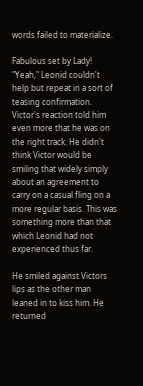words failed to materialize.

Fabulous set by Lady!
"Yeah," Leonid couldn't help but repeat in a sort of teasing confirmation. Victor's reaction told him even more that he was on the right track. He didn't think Victor would be smiling that widely simply about an agreement to carry on a casual fling on a more regular basis. This was something more than that which Leonid had not experienced thus far.

He smiled against Victors lips as the other man leaned in to kiss him. He returned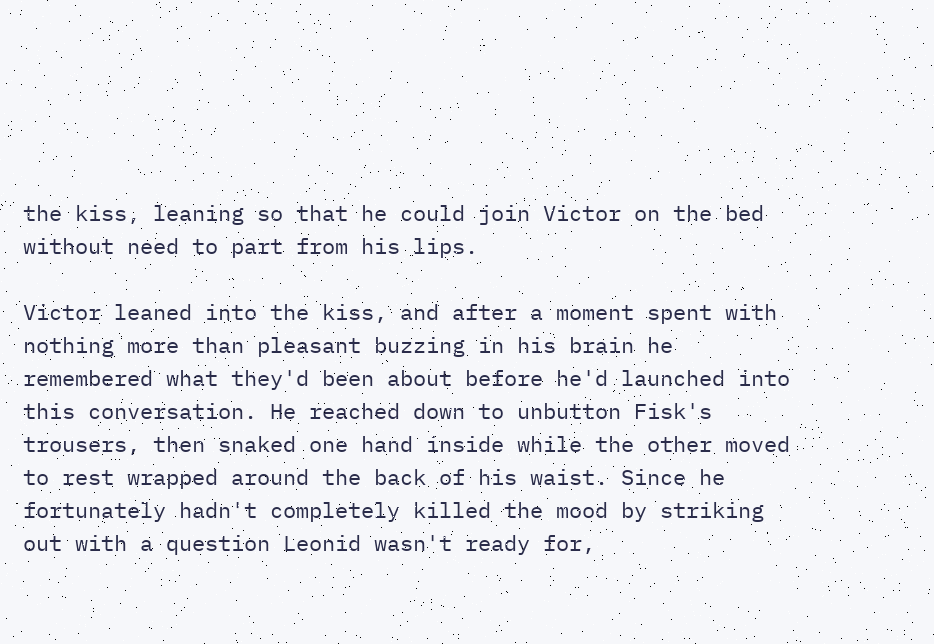the kiss, leaning so that he could join Victor on the bed without need to part from his lips.

Victor leaned into the kiss, and after a moment spent with nothing more than pleasant buzzing in his brain he remembered what they'd been about before he'd launched into this conversation. He reached down to unbutton Fisk's trousers, then snaked one hand inside while the other moved to rest wrapped around the back of his waist. Since he fortunately hadn't completely killed the mood by striking out with a question Leonid wasn't ready for,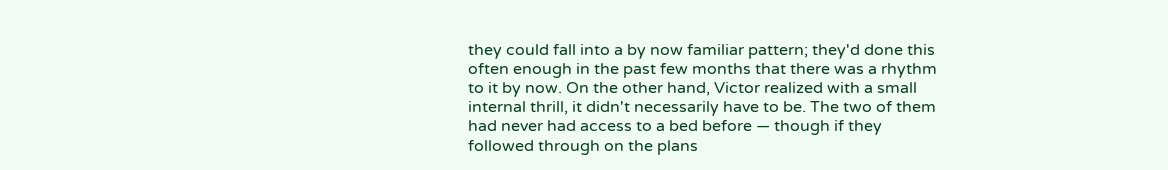they could fall into a by now familiar pattern; they'd done this often enough in the past few months that there was a rhythm to it by now. On the other hand, Victor realized with a small internal thrill, it didn't necessarily have to be. The two of them had never had access to a bed before — though if they followed through on the plans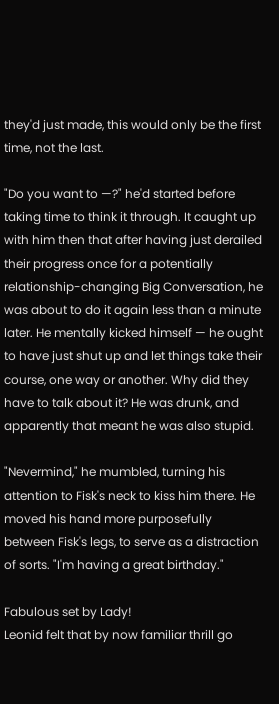they'd just made, this would only be the first time, not the last.

"Do you want to —?" he'd started before taking time to think it through. It caught up with him then that after having just derailed their progress once for a potentially relationship-changing Big Conversation, he was about to do it again less than a minute later. He mentally kicked himself — he ought to have just shut up and let things take their course, one way or another. Why did they have to talk about it? He was drunk, and apparently that meant he was also stupid.

"Nevermind," he mumbled, turning his attention to Fisk's neck to kiss him there. He moved his hand more purposefully between Fisk's legs, to serve as a distraction of sorts. "I'm having a great birthday."

Fabulous set by Lady!
Leonid felt that by now familiar thrill go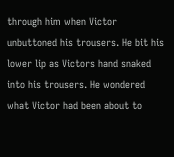through him when Victor unbuttoned his trousers. He bit his lower lip as Victors hand snaked into his trousers. He wondered what Victor had been about to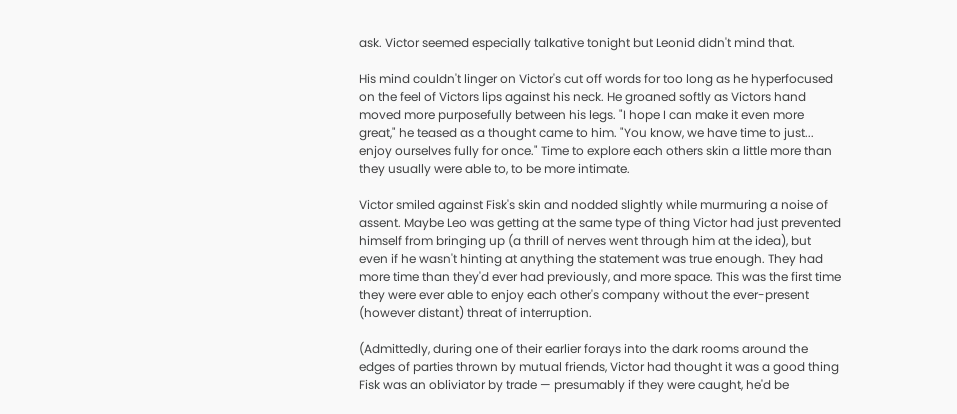ask. Victor seemed especially talkative tonight but Leonid didn't mind that.

His mind couldn't linger on Victor's cut off words for too long as he hyperfocused on the feel of Victors lips against his neck. He groaned softly as Victors hand moved more purposefully between his legs. "I hope I can make it even more great," he teased as a thought came to him. "You know, we have time to just... enjoy ourselves fully for once." Time to explore each others skin a little more than they usually were able to, to be more intimate.

Victor smiled against Fisk's skin and nodded slightly while murmuring a noise of assent. Maybe Leo was getting at the same type of thing Victor had just prevented himself from bringing up (a thrill of nerves went through him at the idea), but even if he wasn't hinting at anything the statement was true enough. They had more time than they'd ever had previously, and more space. This was the first time they were ever able to enjoy each other's company without the ever-present (however distant) threat of interruption.

(Admittedly, during one of their earlier forays into the dark rooms around the edges of parties thrown by mutual friends, Victor had thought it was a good thing Fisk was an obliviator by trade — presumably if they were caught, he'd be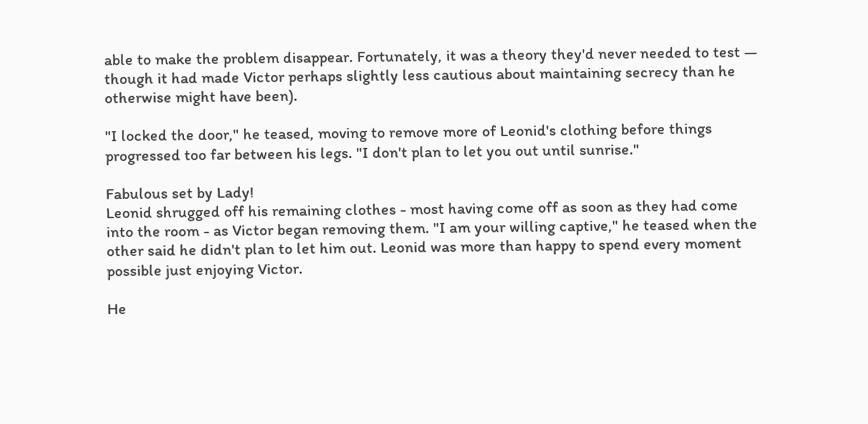able to make the problem disappear. Fortunately, it was a theory they'd never needed to test — though it had made Victor perhaps slightly less cautious about maintaining secrecy than he otherwise might have been).

"I locked the door," he teased, moving to remove more of Leonid's clothing before things progressed too far between his legs. "I don't plan to let you out until sunrise."

Fabulous set by Lady!
Leonid shrugged off his remaining clothes - most having come off as soon as they had come into the room - as Victor began removing them. "I am your willing captive," he teased when the other said he didn't plan to let him out. Leonid was more than happy to spend every moment possible just enjoying Victor.

He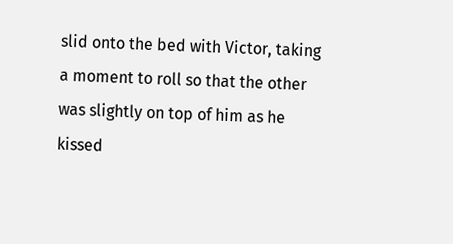slid onto the bed with Victor, taking a moment to roll so that the other was slightly on top of him as he kissed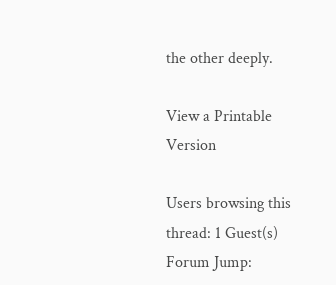the other deeply.

View a Printable Version

Users browsing this thread: 1 Guest(s)
Forum Jump: